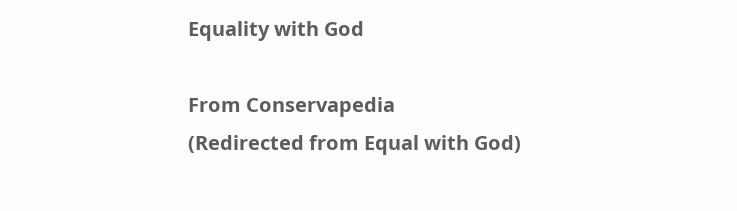Equality with God

From Conservapedia
(Redirected from Equal with God)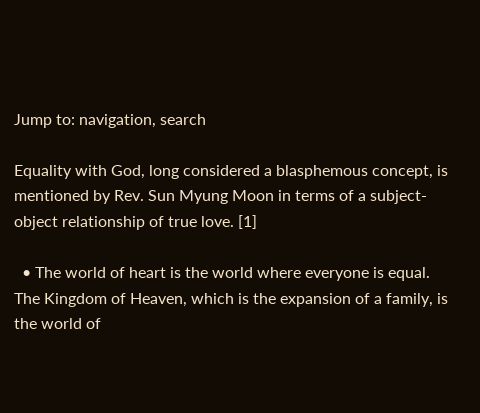Jump to: navigation, search

Equality with God, long considered a blasphemous concept, is mentioned by Rev. Sun Myung Moon in terms of a subject-object relationship of true love. [1]

  • The world of heart is the world where everyone is equal. The Kingdom of Heaven, which is the expansion of a family, is the world of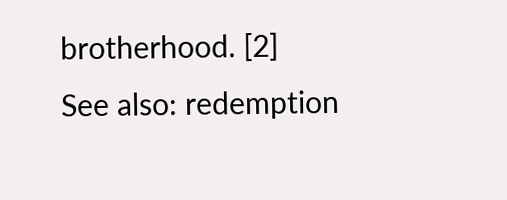brotherhood. [2]
See also: redemption